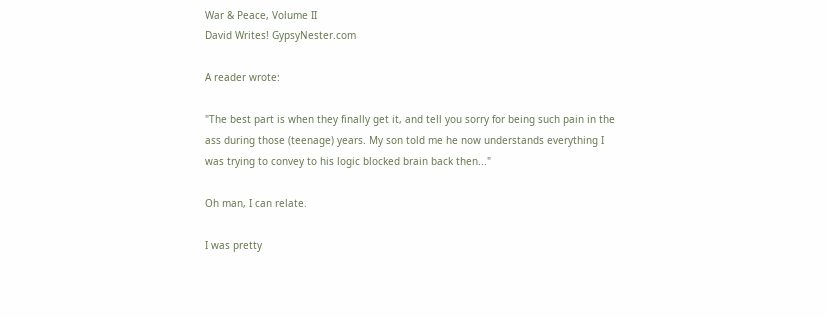War & Peace, Volume II
David Writes! GypsyNester.com

A reader wrote:

"The best part is when they finally get it, and tell you sorry for being such pain in the ass during those (teenage) years. My son told me he now understands everything I was trying to convey to his logic blocked brain back then..."

Oh man, I can relate.

I was pretty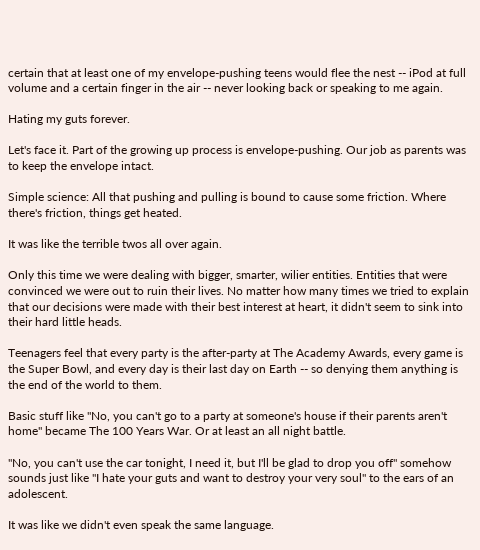certain that at least one of my envelope-pushing teens would flee the nest -- iPod at full volume and a certain finger in the air -- never looking back or speaking to me again.

Hating my guts forever.

Let's face it. Part of the growing up process is envelope-pushing. Our job as parents was to keep the envelope intact.

Simple science: All that pushing and pulling is bound to cause some friction. Where there's friction, things get heated.

It was like the terrible twos all over again.

Only this time we were dealing with bigger, smarter, wilier entities. Entities that were convinced we were out to ruin their lives. No matter how many times we tried to explain that our decisions were made with their best interest at heart, it didn't seem to sink into their hard little heads.

Teenagers feel that every party is the after-party at The Academy Awards, every game is the Super Bowl, and every day is their last day on Earth -- so denying them anything is the end of the world to them.

Basic stuff like "No, you can't go to a party at someone's house if their parents aren't home" became The 100 Years War. Or at least an all night battle.

"No, you can't use the car tonight, I need it, but I'll be glad to drop you off" somehow sounds just like "I hate your guts and want to destroy your very soul" to the ears of an adolescent.

It was like we didn't even speak the same language.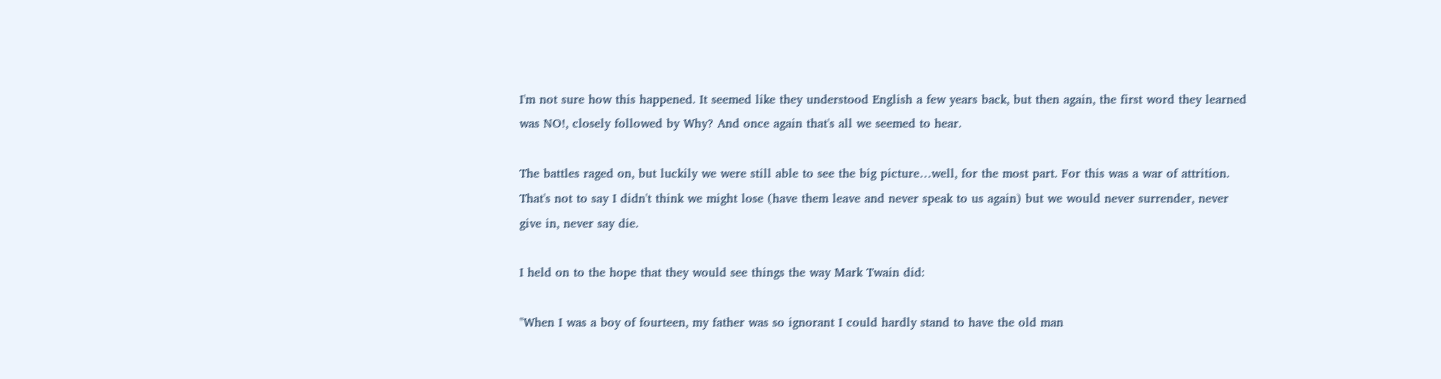I'm not sure how this happened. It seemed like they understood English a few years back, but then again, the first word they learned was NO!, closely followed by Why? And once again that's all we seemed to hear.

The battles raged on, but luckily we were still able to see the big picture…well, for the most part. For this was a war of attrition. That's not to say I didn't think we might lose (have them leave and never speak to us again) but we would never surrender, never give in, never say die.

I held on to the hope that they would see things the way Mark Twain did:

"When I was a boy of fourteen, my father was so ignorant I could hardly stand to have the old man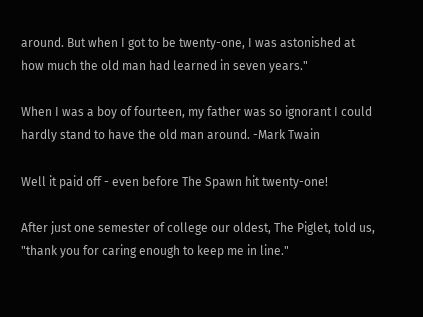around. But when I got to be twenty-one, I was astonished at how much the old man had learned in seven years."

When I was a boy of fourteen, my father was so ignorant I could hardly stand to have the old man around. -Mark Twain

Well it paid off - even before The Spawn hit twenty-one!

After just one semester of college our oldest, The Piglet, told us, "thank you for caring enough to keep me in line."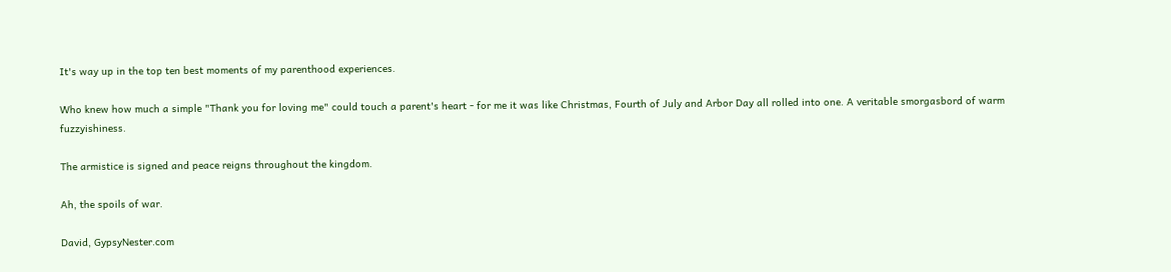It's way up in the top ten best moments of my parenthood experiences.

Who knew how much a simple "Thank you for loving me" could touch a parent's heart - for me it was like Christmas, Fourth of July and Arbor Day all rolled into one. A veritable smorgasbord of warm fuzzyishiness.

The armistice is signed and peace reigns throughout the kingdom.

Ah, the spoils of war.

David, GypsyNester.com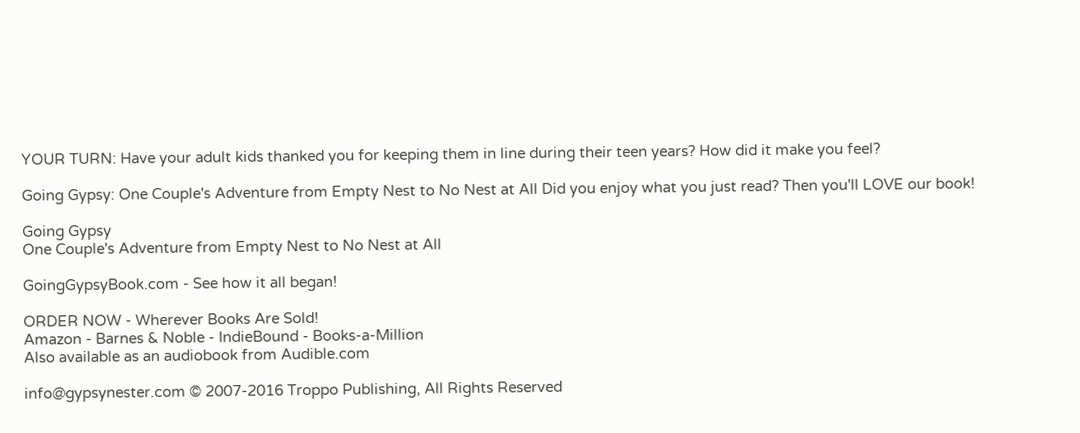YOUR TURN: Have your adult kids thanked you for keeping them in line during their teen years? How did it make you feel?

Going Gypsy: One Couple's Adventure from Empty Nest to No Nest at All Did you enjoy what you just read? Then you'll LOVE our book!

Going Gypsy
One Couple's Adventure from Empty Nest to No Nest at All

GoingGypsyBook.com - See how it all began!

ORDER NOW - Wherever Books Are Sold!
Amazon - Barnes & Noble - IndieBound - Books-a-Million
Also available as an audiobook from Audible.com

info@gypsynester.com © 2007-2016 Troppo Publishing, All Rights Reserved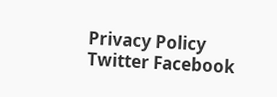Privacy Policy
Twitter Facebook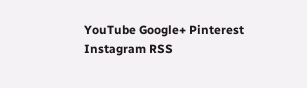YouTube Google+ Pinterest Instagram RSS